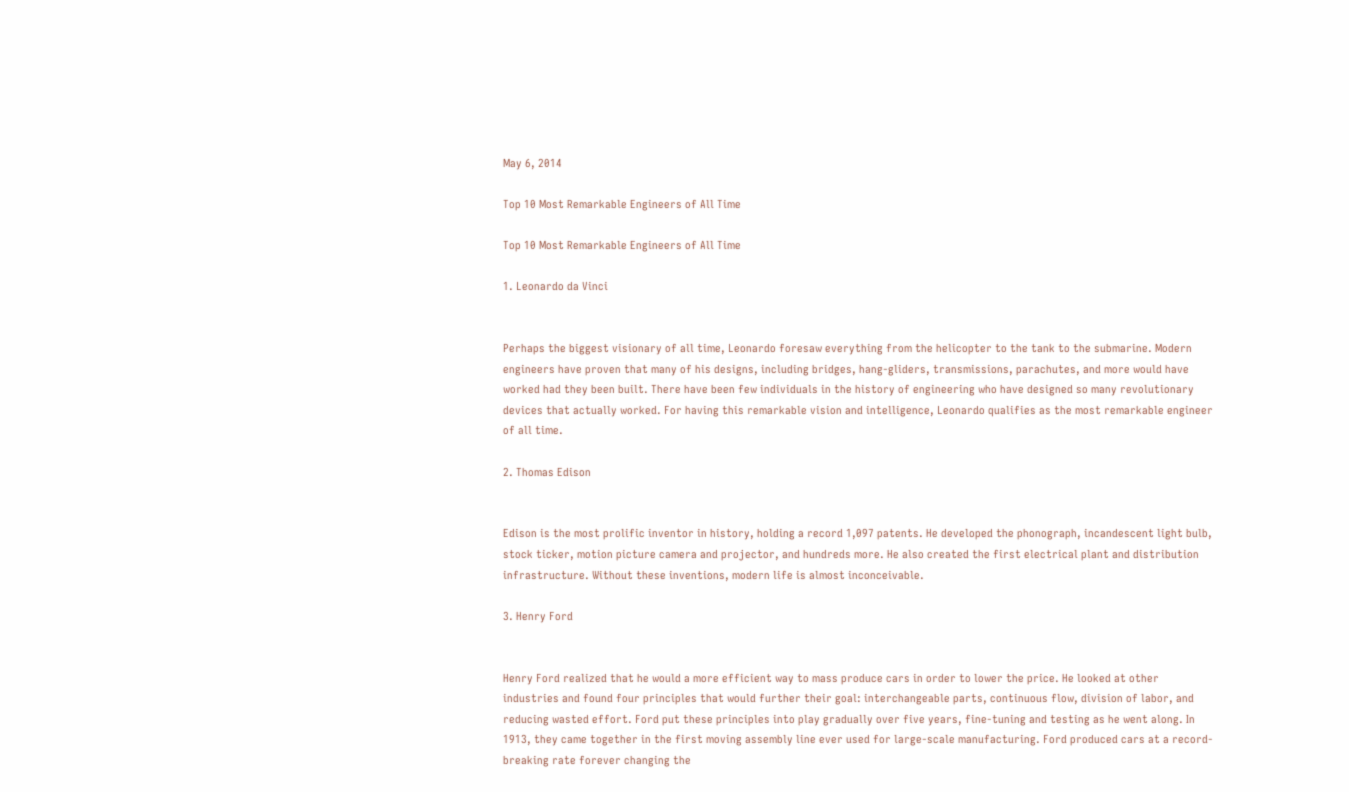May 6, 2014

Top 10 Most Remarkable Engineers of All Time

Top 10 Most Remarkable Engineers of All Time

1. Leonardo da Vinci


Perhaps the biggest visionary of all time, Leonardo foresaw everything from the helicopter to the tank to the submarine. Modern engineers have proven that many of his designs, including bridges, hang-gliders, transmissions, parachutes, and more would have worked had they been built. There have been few individuals in the history of engineering who have designed so many revolutionary devices that actually worked. For having this remarkable vision and intelligence, Leonardo qualifies as the most remarkable engineer of all time.

2. Thomas Edison


Edison is the most prolific inventor in history, holding a record 1,097 patents. He developed the phonograph, incandescent light bulb, stock ticker, motion picture camera and projector, and hundreds more. He also created the first electrical plant and distribution infrastructure. Without these inventions, modern life is almost inconceivable.

3. Henry Ford


Henry Ford realized that he would a more efficient way to mass produce cars in order to lower the price. He looked at other industries and found four principles that would further their goal: interchangeable parts, continuous flow, division of labor, and reducing wasted effort. Ford put these principles into play gradually over five years, fine-tuning and testing as he went along. In 1913, they came together in the first moving assembly line ever used for large-scale manufacturing. Ford produced cars at a record-breaking rate forever changing the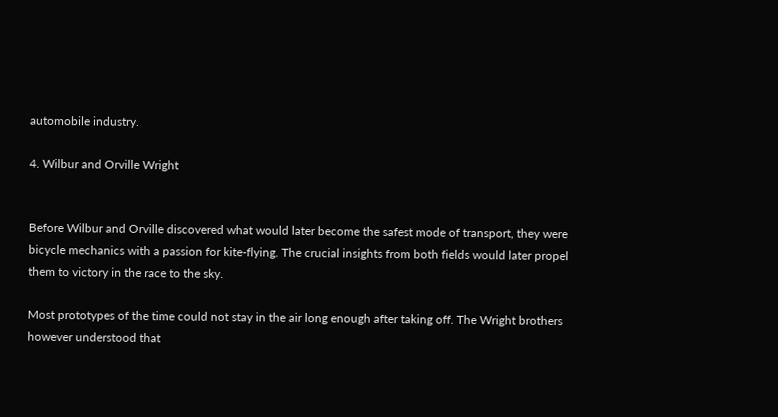automobile industry.

4. Wilbur and Orville Wright


Before Wilbur and Orville discovered what would later become the safest mode of transport, they were bicycle mechanics with a passion for kite-flying. The crucial insights from both fields would later propel them to victory in the race to the sky.

Most prototypes of the time could not stay in the air long enough after taking off. The Wright brothers however understood that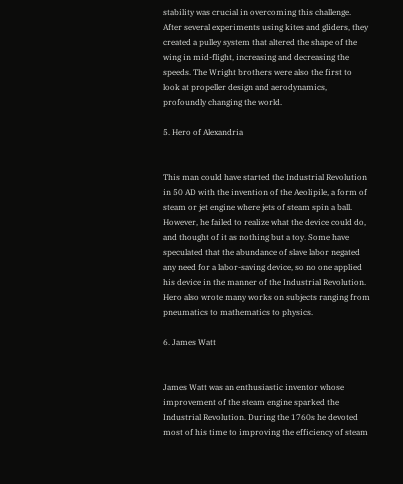stability was crucial in overcoming this challenge. After several experiments using kites and gliders, they created a pulley system that altered the shape of the wing in mid-flight, increasing and decreasing the speeds. The Wright brothers were also the first to look at propeller design and aerodynamics, profoundly changing the world.

5. Hero of Alexandria


This man could have started the Industrial Revolution in 50 AD with the invention of the Aeolipile, a form of steam or jet engine where jets of steam spin a ball. However, he failed to realize what the device could do, and thought of it as nothing but a toy. Some have speculated that the abundance of slave labor negated any need for a labor-saving device, so no one applied his device in the manner of the Industrial Revolution. Hero also wrote many works on subjects ranging from pneumatics to mathematics to physics.

6. James Watt


James Watt was an enthusiastic inventor whose improvement of the steam engine sparked the Industrial Revolution. During the 1760s he devoted most of his time to improving the efficiency of steam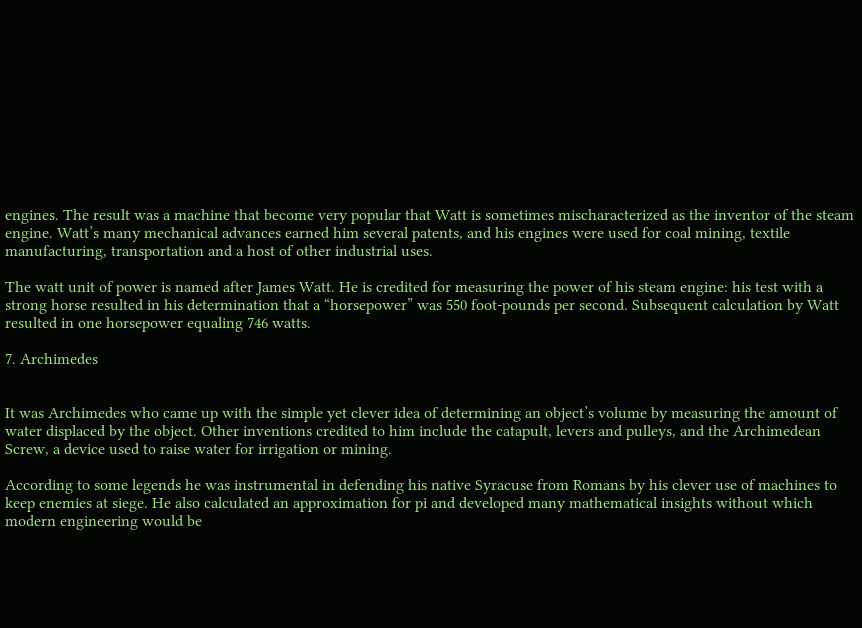engines. The result was a machine that become very popular that Watt is sometimes mischaracterized as the inventor of the steam engine. Watt’s many mechanical advances earned him several patents, and his engines were used for coal mining, textile manufacturing, transportation and a host of other industrial uses.

The watt unit of power is named after James Watt. He is credited for measuring the power of his steam engine: his test with a strong horse resulted in his determination that a “horsepower” was 550 foot-pounds per second. Subsequent calculation by Watt resulted in one horsepower equaling 746 watts.

7. Archimedes


It was Archimedes who came up with the simple yet clever idea of determining an object’s volume by measuring the amount of water displaced by the object. Other inventions credited to him include the catapult, levers and pulleys, and the Archimedean Screw, a device used to raise water for irrigation or mining.

According to some legends he was instrumental in defending his native Syracuse from Romans by his clever use of machines to keep enemies at siege. He also calculated an approximation for pi and developed many mathematical insights without which modern engineering would be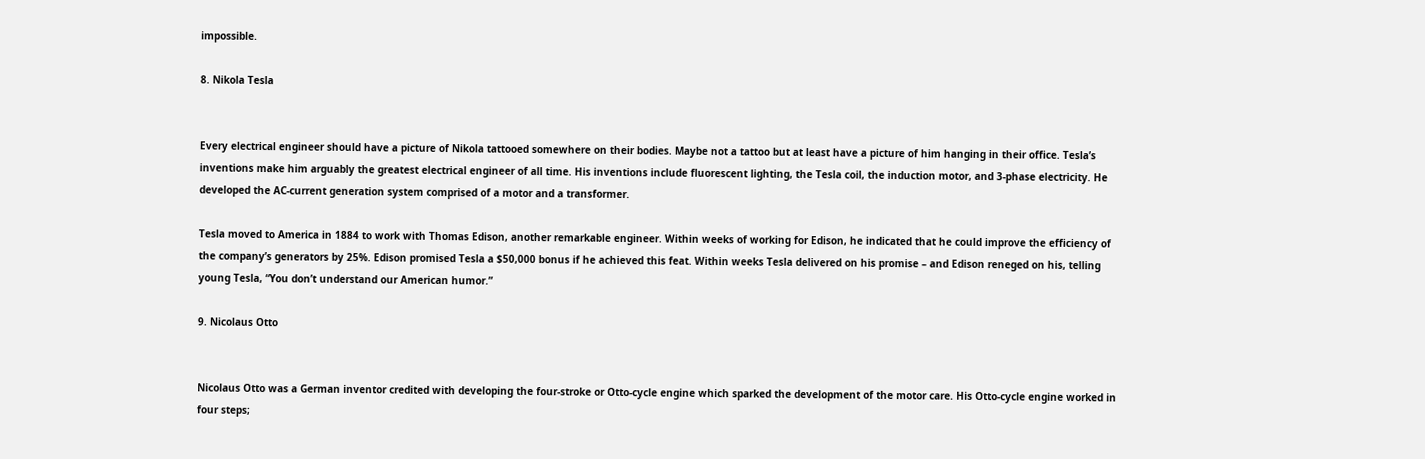impossible.

8. Nikola Tesla


Every electrical engineer should have a picture of Nikola tattooed somewhere on their bodies. Maybe not a tattoo but at least have a picture of him hanging in their office. Tesla’s inventions make him arguably the greatest electrical engineer of all time. His inventions include fluorescent lighting, the Tesla coil, the induction motor, and 3-phase electricity. He developed the AC-current generation system comprised of a motor and a transformer.

Tesla moved to America in 1884 to work with Thomas Edison, another remarkable engineer. Within weeks of working for Edison, he indicated that he could improve the efficiency of the company’s generators by 25%. Edison promised Tesla a $50,000 bonus if he achieved this feat. Within weeks Tesla delivered on his promise – and Edison reneged on his, telling young Tesla, “You don’t understand our American humor.”

9. Nicolaus Otto


Nicolaus Otto was a German inventor credited with developing the four-stroke or Otto-cycle engine which sparked the development of the motor care. His Otto-cycle engine worked in four steps;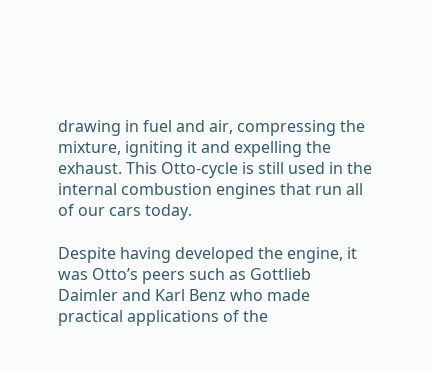drawing in fuel and air, compressing the mixture, igniting it and expelling the exhaust. This Otto-cycle is still used in the internal combustion engines that run all of our cars today.

Despite having developed the engine, it was Otto’s peers such as Gottlieb Daimler and Karl Benz who made practical applications of the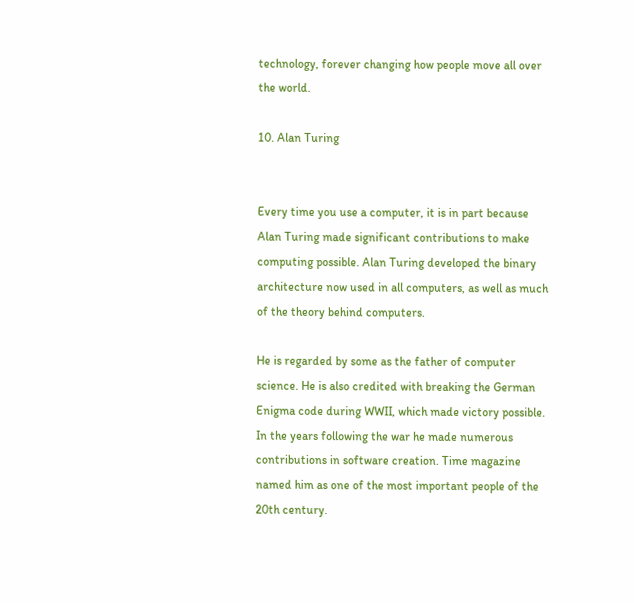technology, forever changing how people move all over the world.

10. Alan Turing


Every time you use a computer, it is in part because Alan Turing made significant contributions to make computing possible. Alan Turing developed the binary architecture now used in all computers, as well as much of the theory behind computers.

He is regarded by some as the father of computer science. He is also credited with breaking the German Enigma code during WWII, which made victory possible. In the years following the war he made numerous contributions in software creation. Time magazine named him as one of the most important people of the 20th century.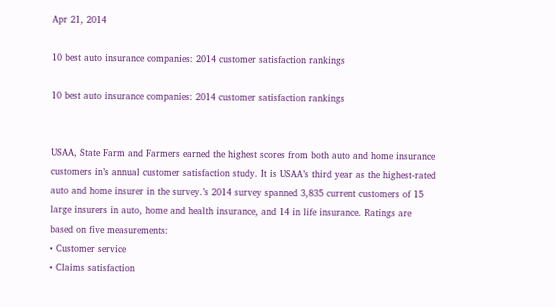Apr 21, 2014

10 best auto insurance companies: 2014 customer satisfaction rankings

10 best auto insurance companies: 2014 customer satisfaction rankings


USAA, State Farm and Farmers earned the highest scores from both auto and home insurance customers in’s annual customer satisfaction study. It is USAA’s third year as the highest-rated auto and home insurer in the survey.’s 2014 survey spanned 3,835 current customers of 15 large insurers in auto, home and health insurance, and 14 in life insurance. Ratings are based on five measurements:
• Customer service
• Claims satisfaction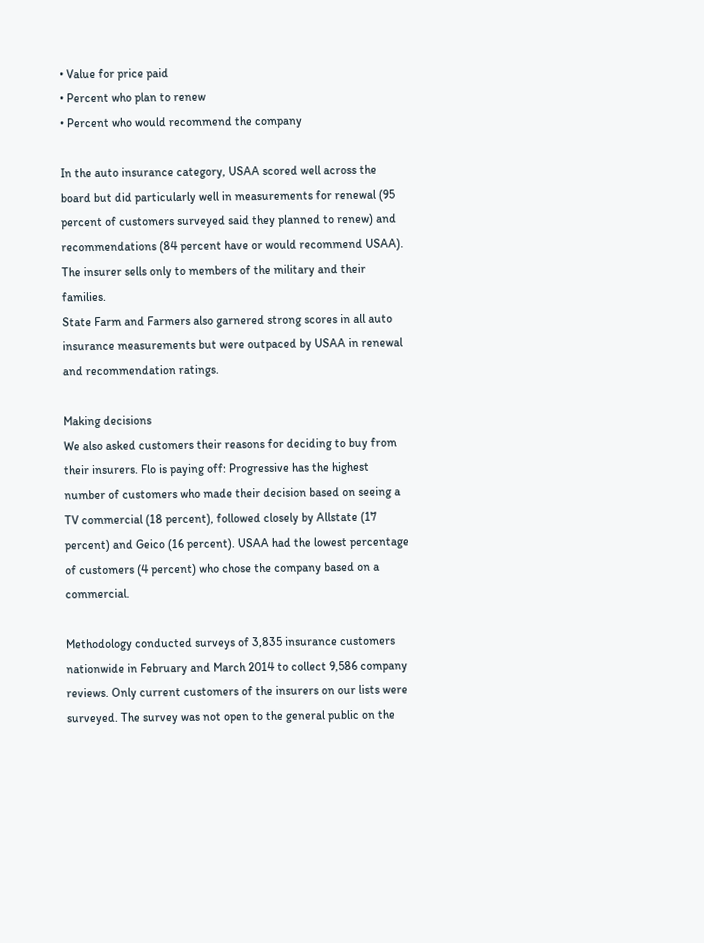• Value for price paid
• Percent who plan to renew
• Percent who would recommend the company

In the auto insurance category, USAA scored well across the board but did particularly well in measurements for renewal (95 percent of customers surveyed said they planned to renew) and recommendations (84 percent have or would recommend USAA). The insurer sells only to members of the military and their families.
State Farm and Farmers also garnered strong scores in all auto insurance measurements but were outpaced by USAA in renewal and recommendation ratings.

Making decisions
We also asked customers their reasons for deciding to buy from their insurers. Flo is paying off: Progressive has the highest number of customers who made their decision based on seeing a TV commercial (18 percent), followed closely by Allstate (17 percent) and Geico (16 percent). USAA had the lowest percentage of customers (4 percent) who chose the company based on a commercial.

Methodology conducted surveys of 3,835 insurance customers nationwide in February and March 2014 to collect 9,586 company reviews. Only current customers of the insurers on our lists were surveyed. The survey was not open to the general public on the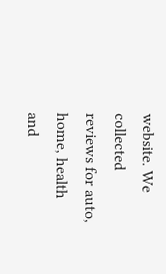website. We collected reviews for auto, home, health and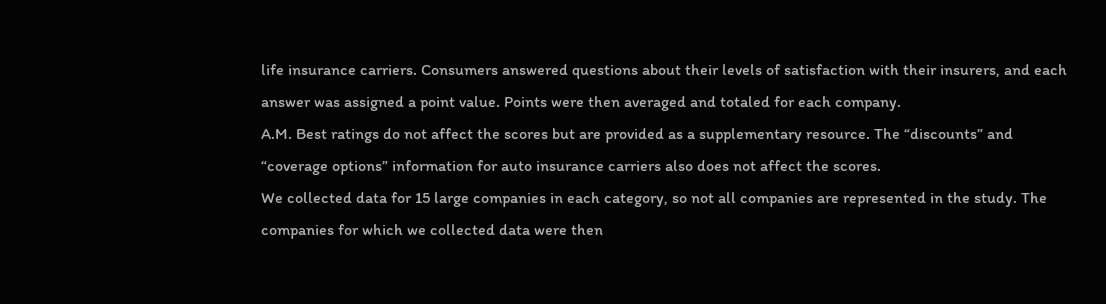life insurance carriers. Consumers answered questions about their levels of satisfaction with their insurers, and each answer was assigned a point value. Points were then averaged and totaled for each company.
A.M. Best ratings do not affect the scores but are provided as a supplementary resource. The “discounts” and “coverage options” information for auto insurance carriers also does not affect the scores.
We collected data for 15 large companies in each category, so not all companies are represented in the study. The companies for which we collected data were then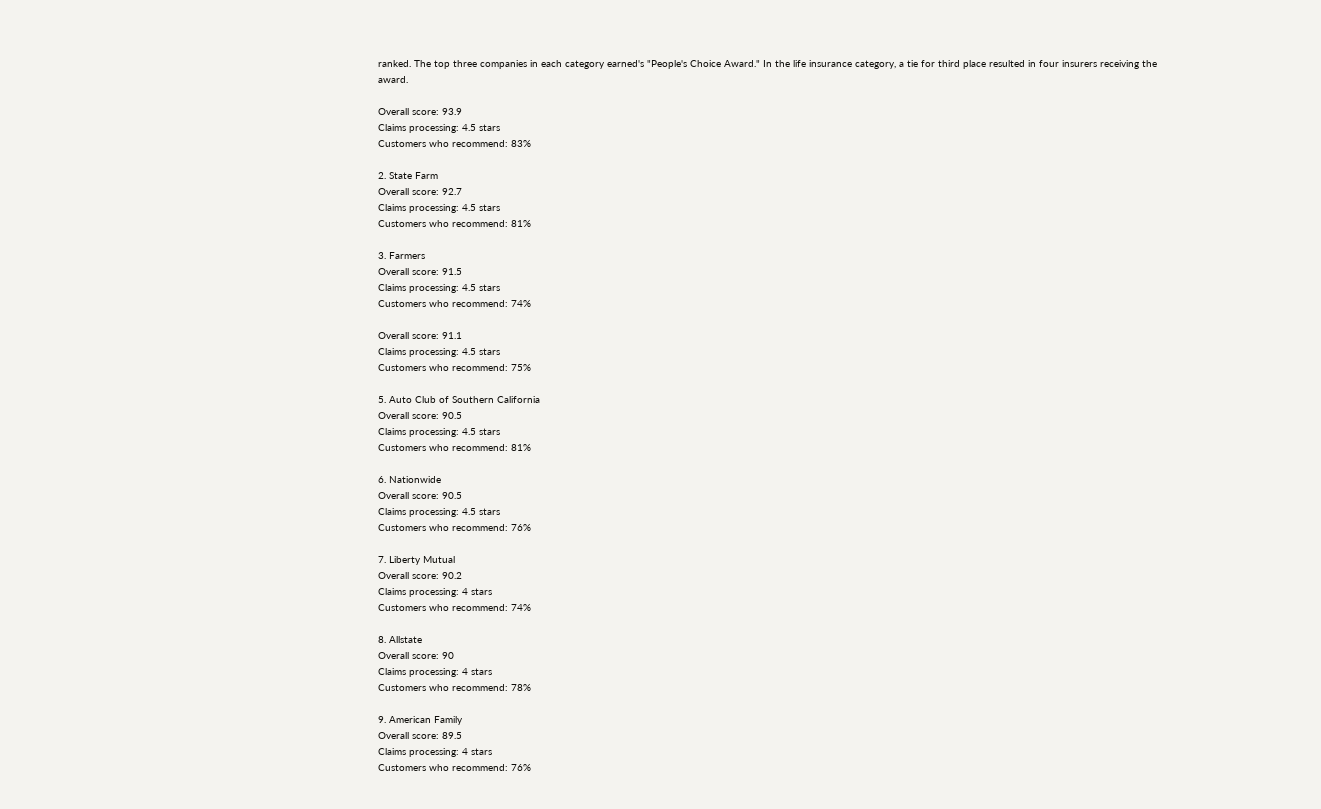ranked. The top three companies in each category earned's "People's Choice Award." In the life insurance category, a tie for third place resulted in four insurers receiving the award.

Overall score: 93.9
Claims processing: 4.5 stars
Customers who recommend: 83%

2. State Farm
Overall score: 92.7
Claims processing: 4.5 stars
Customers who recommend: 81%

3. Farmers
Overall score: 91.5
Claims processing: 4.5 stars
Customers who recommend: 74%

Overall score: 91.1
Claims processing: 4.5 stars
Customers who recommend: 75%

5. Auto Club of Southern California
Overall score: 90.5
Claims processing: 4.5 stars
Customers who recommend: 81%

6. Nationwide
Overall score: 90.5
Claims processing: 4.5 stars
Customers who recommend: 76%

7. Liberty Mutual
Overall score: 90.2
Claims processing: 4 stars
Customers who recommend: 74%

8. Allstate
Overall score: 90
Claims processing: 4 stars
Customers who recommend: 78%

9. American Family
Overall score: 89.5
Claims processing: 4 stars
Customers who recommend: 76%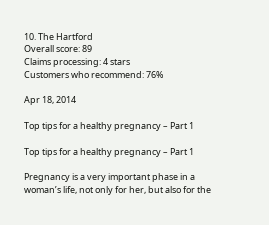10. The Hartford
Overall score: 89
Claims processing: 4 stars
Customers who recommend: 76%

Apr 18, 2014

Top tips for a healthy pregnancy – Part 1

Top tips for a healthy pregnancy – Part 1

Pregnancy is a very important phase in a woman’s life, not only for her, but also for the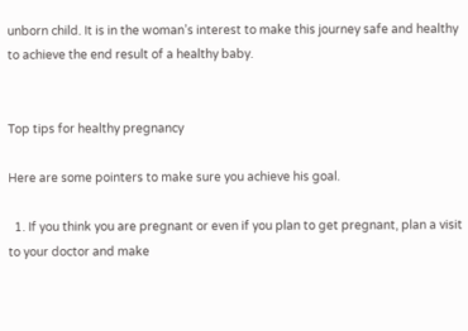unborn child. It is in the woman’s interest to make this journey safe and healthy to achieve the end result of a healthy baby.


Top tips for healthy pregnancy

Here are some pointers to make sure you achieve his goal.

  1. If you think you are pregnant or even if you plan to get pregnant, plan a visit to your doctor and make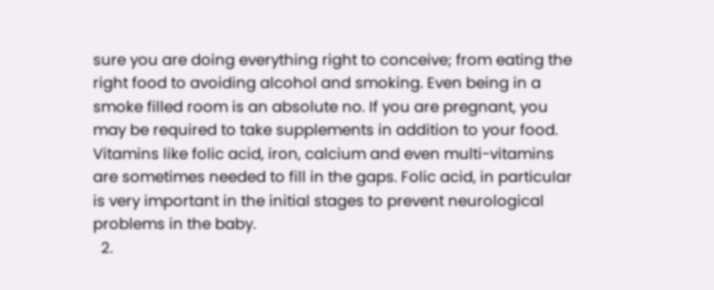sure you are doing everything right to conceive; from eating the right food to avoiding alcohol and smoking. Even being in a smoke filled room is an absolute no. If you are pregnant, you may be required to take supplements in addition to your food. Vitamins like folic acid, iron, calcium and even multi-vitamins are sometimes needed to fill in the gaps. Folic acid, in particular is very important in the initial stages to prevent neurological problems in the baby.
  2.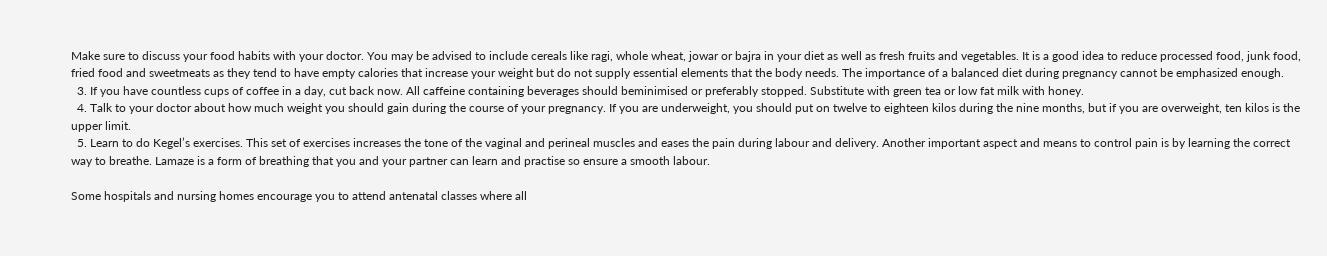Make sure to discuss your food habits with your doctor. You may be advised to include cereals like ragi, whole wheat, jowar or bajra in your diet as well as fresh fruits and vegetables. It is a good idea to reduce processed food, junk food, fried food and sweetmeats as they tend to have empty calories that increase your weight but do not supply essential elements that the body needs. The importance of a balanced diet during pregnancy cannot be emphasized enough.
  3. If you have countless cups of coffee in a day, cut back now. All caffeine containing beverages should beminimised or preferably stopped. Substitute with green tea or low fat milk with honey.
  4. Talk to your doctor about how much weight you should gain during the course of your pregnancy. If you are underweight, you should put on twelve to eighteen kilos during the nine months, but if you are overweight, ten kilos is the upper limit.
  5. Learn to do Kegel’s exercises. This set of exercises increases the tone of the vaginal and perineal muscles and eases the pain during labour and delivery. Another important aspect and means to control pain is by learning the correct way to breathe. Lamaze is a form of breathing that you and your partner can learn and practise so ensure a smooth labour.

Some hospitals and nursing homes encourage you to attend antenatal classes where all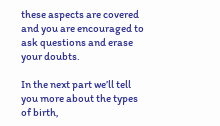these aspects are covered and you are encouraged to ask questions and erase your doubts.

In the next part we’ll tell you more about the types of birth,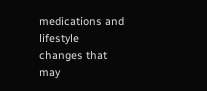medications and lifestyle changes that may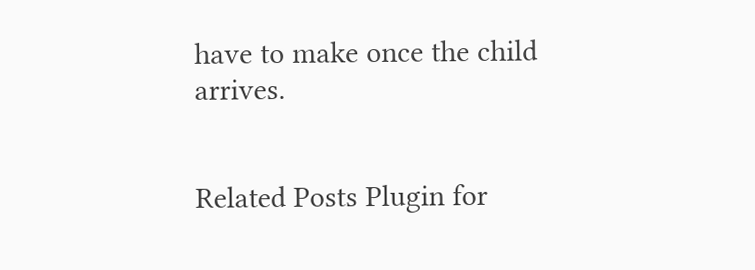have to make once the child arrives.


Related Posts Plugin for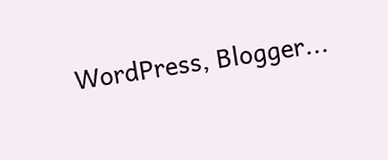WordPress, Blogger...